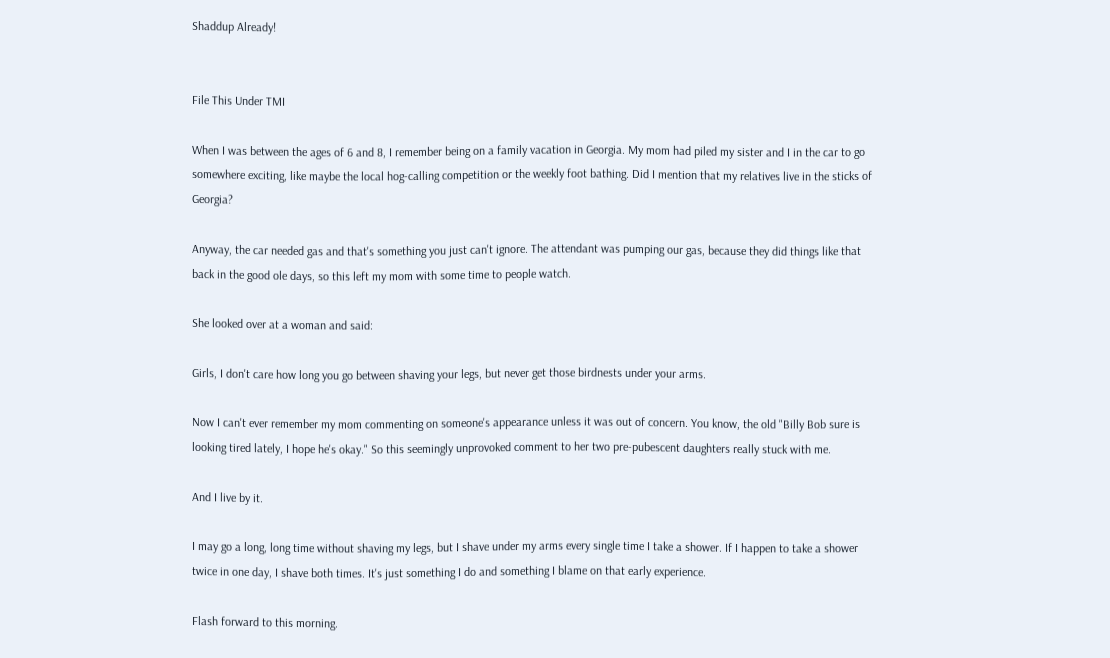Shaddup Already!


File This Under TMI

When I was between the ages of 6 and 8, I remember being on a family vacation in Georgia. My mom had piled my sister and I in the car to go somewhere exciting, like maybe the local hog-calling competition or the weekly foot bathing. Did I mention that my relatives live in the sticks of Georgia?

Anyway, the car needed gas and that's something you just can't ignore. The attendant was pumping our gas, because they did things like that back in the good ole days, so this left my mom with some time to people watch.

She looked over at a woman and said:

Girls, I don't care how long you go between shaving your legs, but never get those birdnests under your arms.

Now I can't ever remember my mom commenting on someone's appearance unless it was out of concern. You know, the old "Billy Bob sure is looking tired lately, I hope he's okay." So this seemingly unprovoked comment to her two pre-pubescent daughters really stuck with me.

And I live by it.

I may go a long, long time without shaving my legs, but I shave under my arms every single time I take a shower. If I happen to take a shower twice in one day, I shave both times. It's just something I do and something I blame on that early experience.

Flash forward to this morning.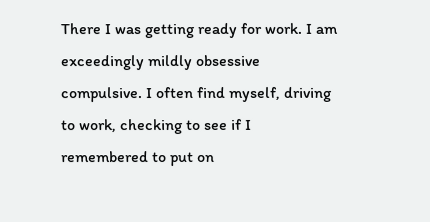There I was getting ready for work. I am exceedingly mildly obsessive compulsive. I often find myself, driving to work, checking to see if I remembered to put on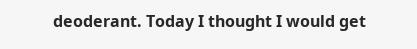deoderant. Today I thought I would get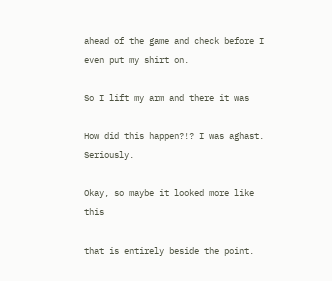ahead of the game and check before I even put my shirt on.

So I lift my arm and there it was

How did this happen?!? I was aghast. Seriously.

Okay, so maybe it looked more like this

that is entirely beside the point.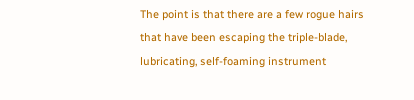The point is that there are a few rogue hairs that have been escaping the triple-blade, lubricating, self-foaming instrument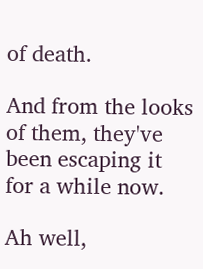of death.

And from the looks of them, they've been escaping it for a while now.

Ah well,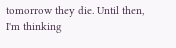tomorrow they die. Until then, I'm thinking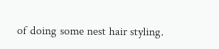of doing some nest hair styling.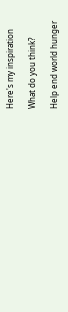Here's my inspiration

What do you think?

Help end world hunger